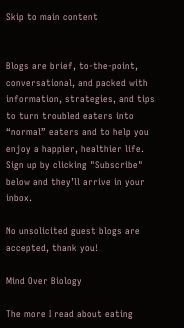Skip to main content


Blogs are brief, to-the-point, conversational, and packed with information, strategies, and tips to turn troubled eaters into “normal” eaters and to help you enjoy a happier, healthier life. Sign up by clicking "Subscribe" below and they’ll arrive in your inbox.

No unsolicited guest blogs are accepted, thank you!

Mind Over Biology

The more I read about eating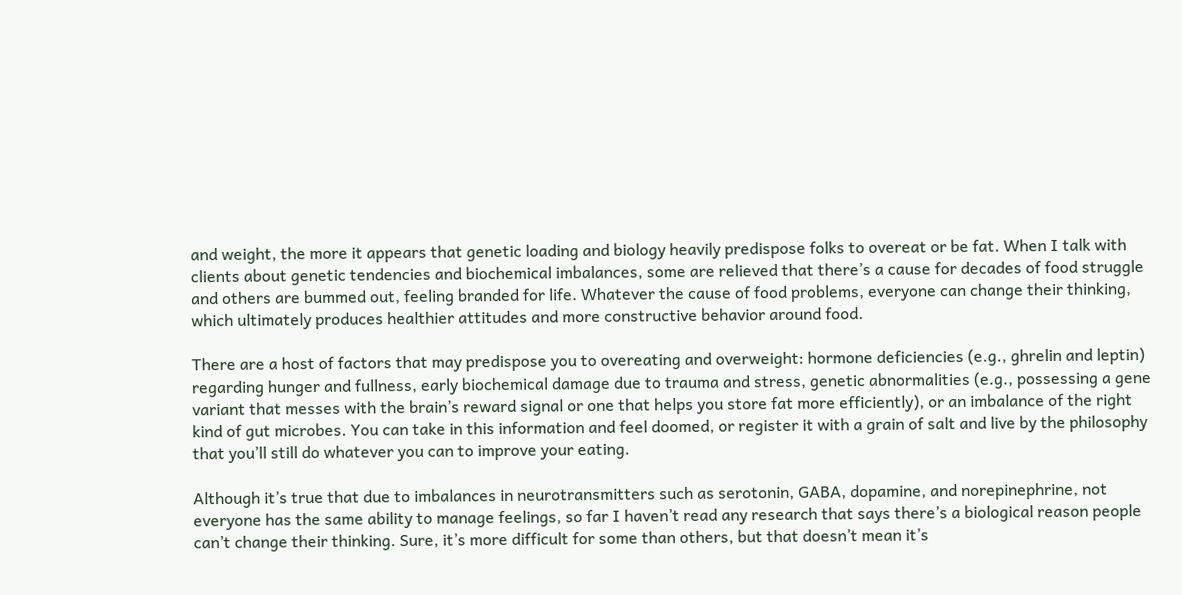and weight, the more it appears that genetic loading and biology heavily predispose folks to overeat or be fat. When I talk with clients about genetic tendencies and biochemical imbalances, some are relieved that there’s a cause for decades of food struggle and others are bummed out, feeling branded for life. Whatever the cause of food problems, everyone can change their thinking, which ultimately produces healthier attitudes and more constructive behavior around food.

There are a host of factors that may predispose you to overeating and overweight: hormone deficiencies (e.g., ghrelin and leptin) regarding hunger and fullness, early biochemical damage due to trauma and stress, genetic abnormalities (e.g., possessing a gene variant that messes with the brain’s reward signal or one that helps you store fat more efficiently), or an imbalance of the right kind of gut microbes. You can take in this information and feel doomed, or register it with a grain of salt and live by the philosophy that you’ll still do whatever you can to improve your eating.

Although it’s true that due to imbalances in neurotransmitters such as serotonin, GABA, dopamine, and norepinephrine, not everyone has the same ability to manage feelings, so far I haven’t read any research that says there’s a biological reason people can’t change their thinking. Sure, it’s more difficult for some than others, but that doesn’t mean it’s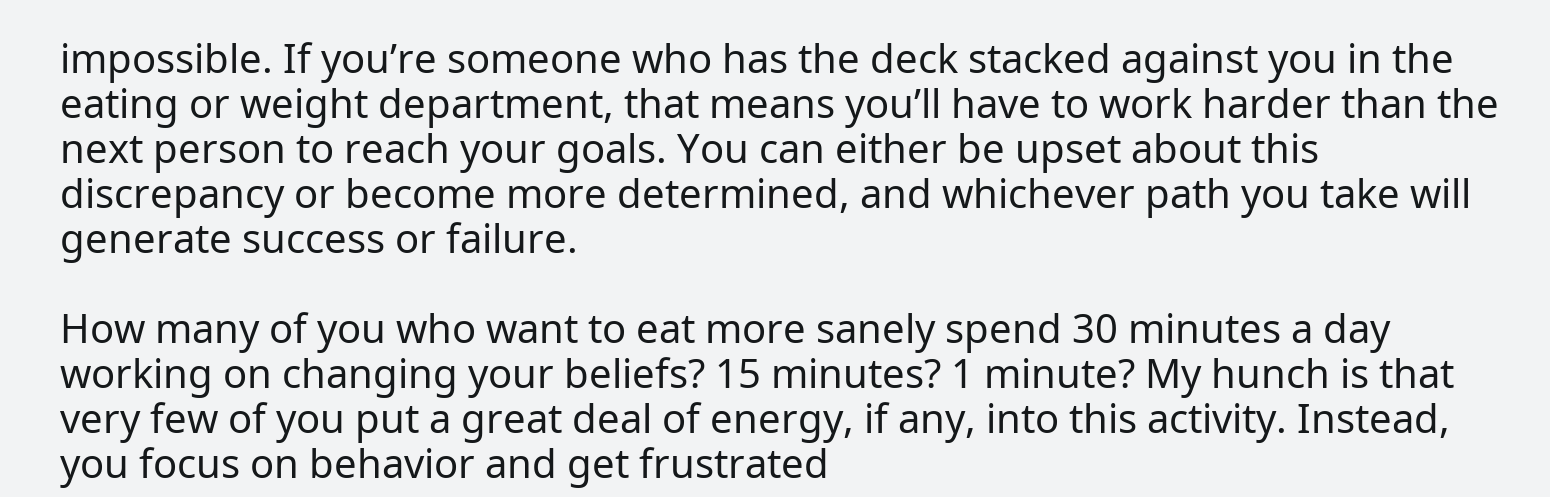impossible. If you’re someone who has the deck stacked against you in the eating or weight department, that means you’ll have to work harder than the next person to reach your goals. You can either be upset about this discrepancy or become more determined, and whichever path you take will generate success or failure.

How many of you who want to eat more sanely spend 30 minutes a day working on changing your beliefs? 15 minutes? 1 minute? My hunch is that very few of you put a great deal of energy, if any, into this activity. Instead, you focus on behavior and get frustrated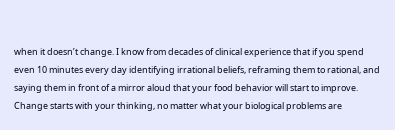when it doesn’t change. I know from decades of clinical experience that if you spend even 10 minutes every day identifying irrational beliefs, reframing them to rational, and saying them in front of a mirror aloud that your food behavior will start to improve. Change starts with your thinking, no matter what your biological problems are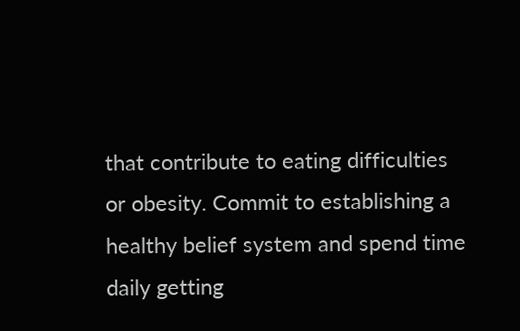that contribute to eating difficulties or obesity. Commit to establishing a healthy belief system and spend time daily getting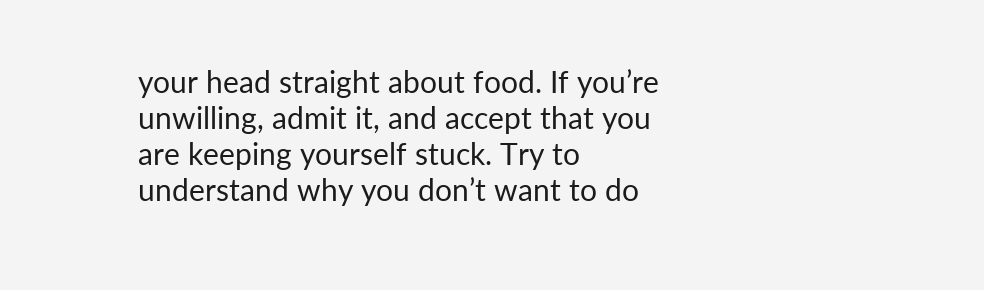your head straight about food. If you’re unwilling, admit it, and accept that you are keeping yourself stuck. Try to understand why you don’t want to do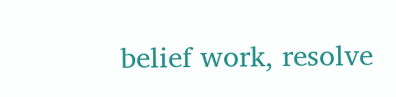belief work, resolve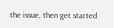the issue, then get started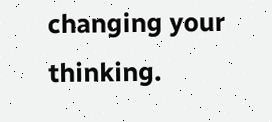changing your thinking.